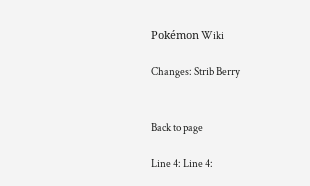Pokémon Wiki

Changes: Strib Berry


Back to page

Line 4: Line 4: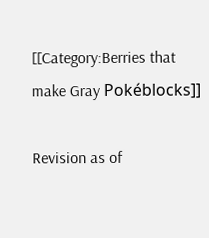[[Category:Berries that make Gray Pokéblocks]]

Revision as of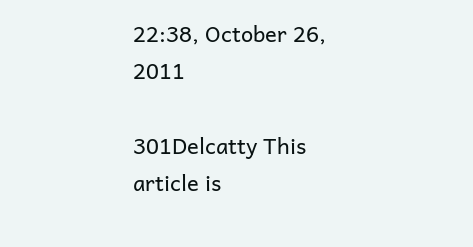22:38, October 26, 2011

301Delcatty This article is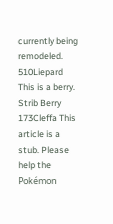currently being remodeled. 510Liepard
This is a berry.
Strib Berry
173Cleffa This article is a stub. Please help the Pokémon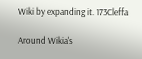Wiki by expanding it. 173Cleffa

Around Wikia's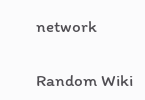network

Random Wiki